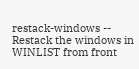restack-windows -- Restack the windows in WINLIST from front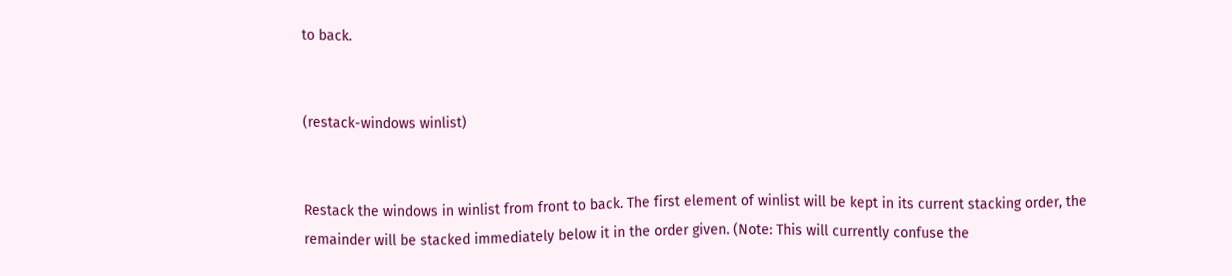to back.


(restack-windows winlist)


Restack the windows in winlist from front to back. The first element of winlist will be kept in its current stacking order, the remainder will be stacked immediately below it in the order given. (Note: This will currently confuse the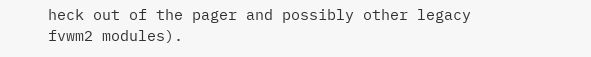heck out of the pager and possibly other legacy fvwm2 modules).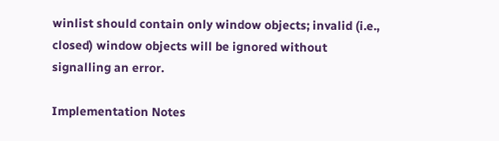winlist should contain only window objects; invalid (i.e., closed) window objects will be ignored without signalling an error.

Implementation Notes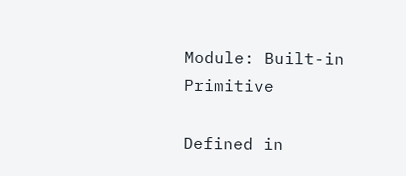Module: Built-in Primitive

Defined in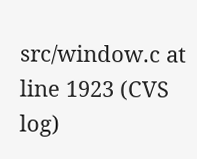src/window.c at line 1923 (CVS log)